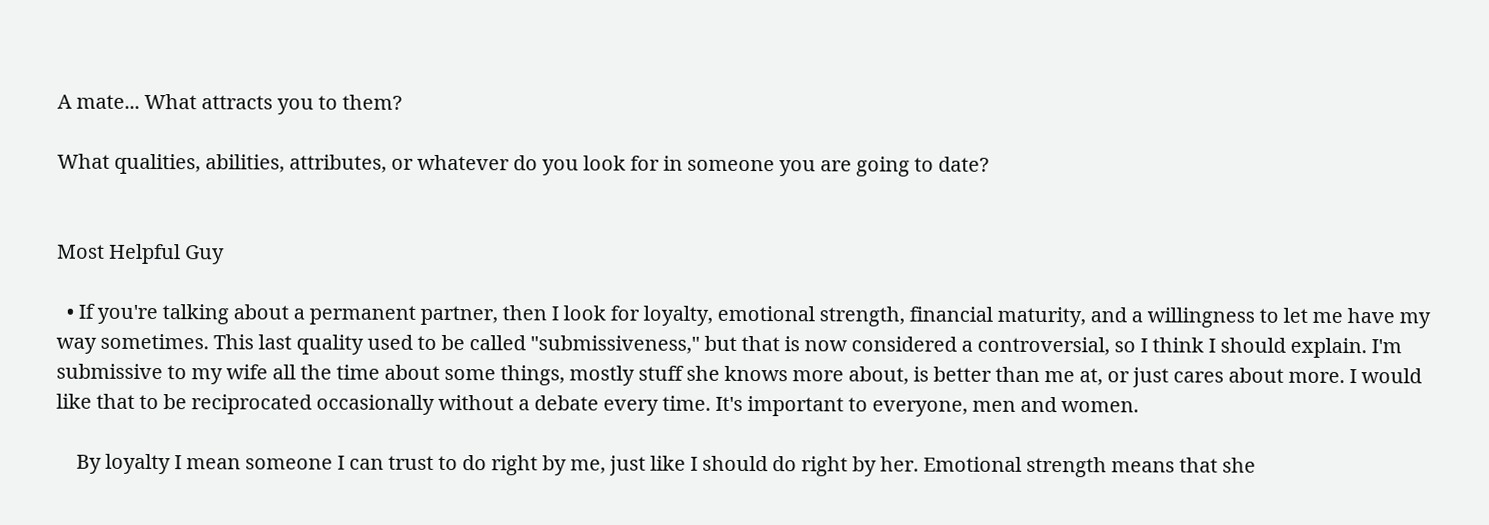A mate... What attracts you to them?

What qualities, abilities, attributes, or whatever do you look for in someone you are going to date?


Most Helpful Guy

  • If you're talking about a permanent partner, then I look for loyalty, emotional strength, financial maturity, and a willingness to let me have my way sometimes. This last quality used to be called "submissiveness," but that is now considered a controversial, so I think I should explain. I'm submissive to my wife all the time about some things, mostly stuff she knows more about, is better than me at, or just cares about more. I would like that to be reciprocated occasionally without a debate every time. It's important to everyone, men and women.

    By loyalty I mean someone I can trust to do right by me, just like I should do right by her. Emotional strength means that she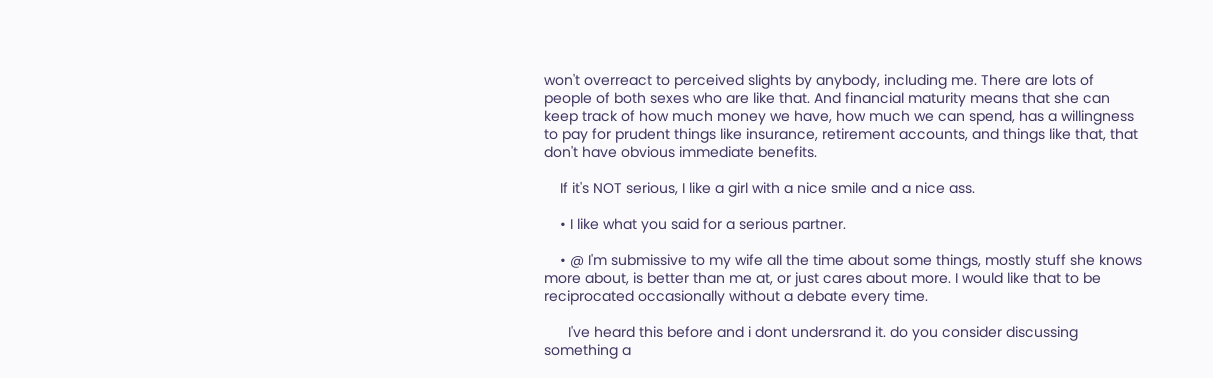won't overreact to perceived slights by anybody, including me. There are lots of people of both sexes who are like that. And financial maturity means that she can keep track of how much money we have, how much we can spend, has a willingness to pay for prudent things like insurance, retirement accounts, and things like that, that don't have obvious immediate benefits.

    If it's NOT serious, I like a girl with a nice smile and a nice ass.

    • I like what you said for a serious partner.

    • @ I'm submissive to my wife all the time about some things, mostly stuff she knows more about, is better than me at, or just cares about more. I would like that to be reciprocated occasionally without a debate every time.

      I've heard this before and i dont undersrand it. do you consider discussing something a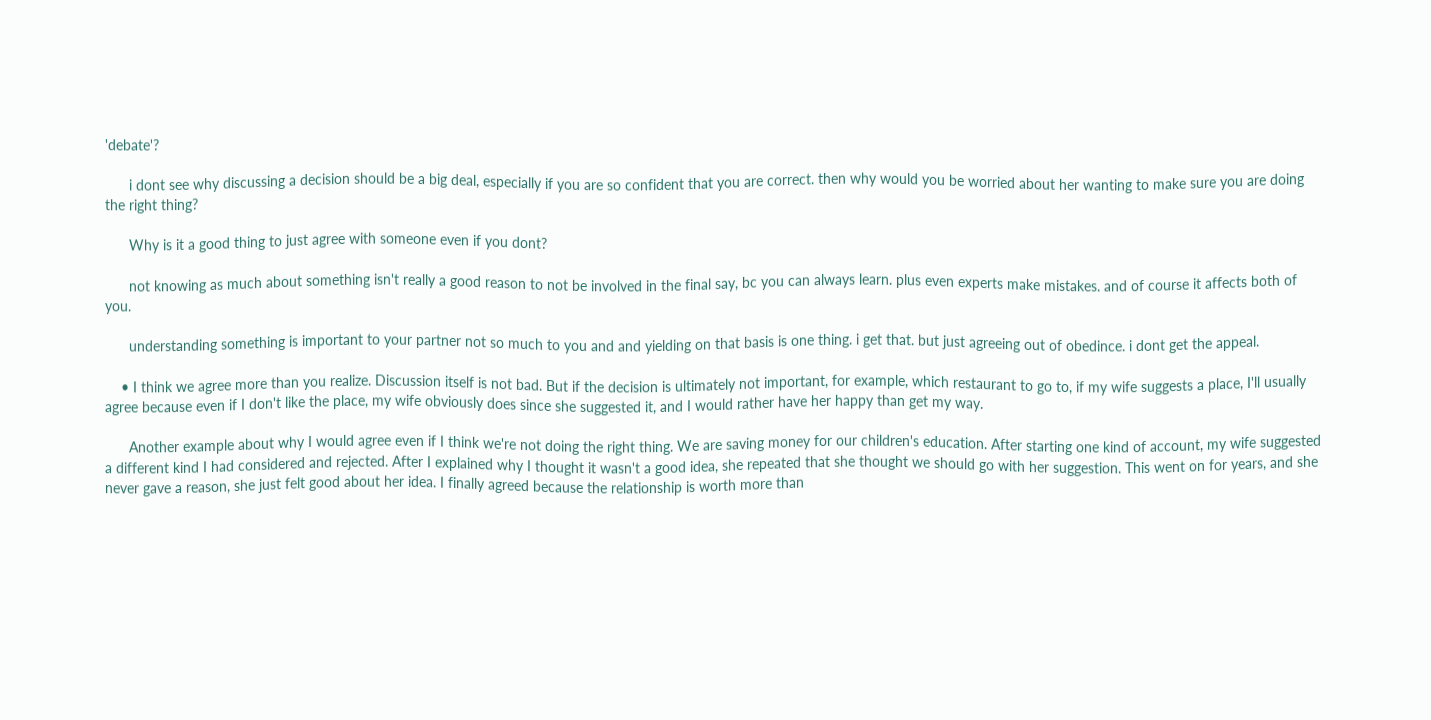'debate'?

      i dont see why discussing a decision should be a big deal, especially if you are so confident that you are correct. then why would you be worried about her wanting to make sure you are doing the right thing?

      Why is it a good thing to just agree with someone even if you dont?

      not knowing as much about something isn't really a good reason to not be involved in the final say, bc you can always learn. plus even experts make mistakes. and of course it affects both of you.

      understanding something is important to your partner not so much to you and and yielding on that basis is one thing. i get that. but just agreeing out of obedince. i dont get the appeal.

    • I think we agree more than you realize. Discussion itself is not bad. But if the decision is ultimately not important, for example, which restaurant to go to, if my wife suggests a place, I'll usually agree because even if I don't like the place, my wife obviously does since she suggested it, and I would rather have her happy than get my way.

      Another example about why I would agree even if I think we're not doing the right thing. We are saving money for our children's education. After starting one kind of account, my wife suggested a different kind I had considered and rejected. After I explained why I thought it wasn't a good idea, she repeated that she thought we should go with her suggestion. This went on for years, and she never gave a reason, she just felt good about her idea. I finally agreed because the relationship is worth more than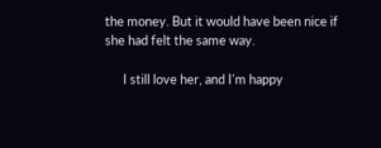the money. But it would have been nice if she had felt the same way.

      I still love her, and I'm happy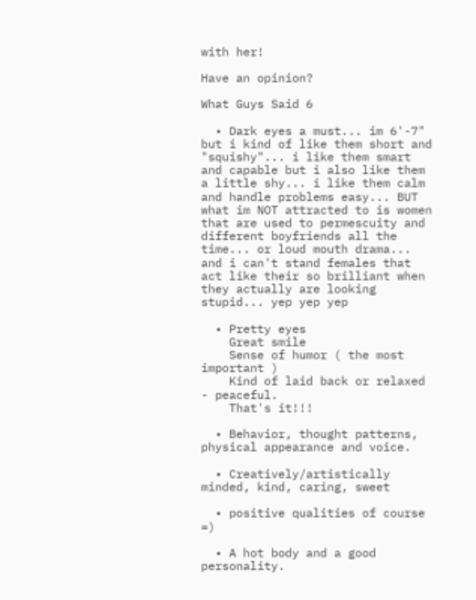with her!

Have an opinion?

What Guys Said 6

  • Dark eyes a must... im 6'-7" but i kind of like them short and "squishy"... i like them smart and capable but i also like them a little shy... i like them calm and handle problems easy... BUT what im NOT attracted to is women that are used to permescuity and different boyfriends all the time... or loud mouth drama... and i can't stand females that act like their so brilliant when they actually are looking stupid... yep yep yep

  • Pretty eyes
    Great smile
    Sense of humor ( the most important )
    Kind of laid back or relaxed - peaceful.
    That's it!!!

  • Behavior, thought patterns, physical appearance and voice.

  • Creatively/artistically minded, kind, caring, sweet

  • positive qualities of course =)

  • A hot body and a good personality.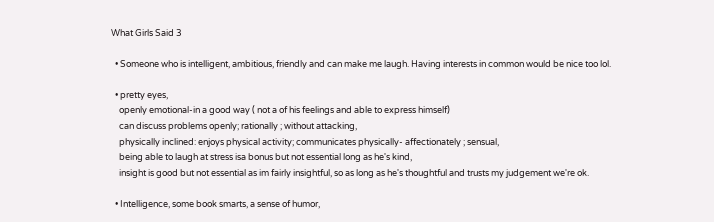What Girls Said 3

  • Someone who is intelligent, ambitious, friendly and can make me laugh. Having interests in common would be nice too lol.

  • pretty eyes,
    openly emotional-in a good way ( not a of his feelings and able to express himself)
    can discuss problems openly; rationally ; without attacking,
    physically inclined: enjoys physical activity; communicates physically- affectionately ; sensual,
    being able to laugh at stress isa bonus but not essential long as he's kind,
    insight is good but not essential as im fairly insightful, so as long as he's thoughtful and trusts my judgement we're ok.

  • Intelligence, some book smarts, a sense of humor,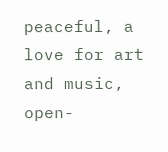peaceful, a love for art and music, open-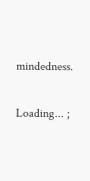mindedness.

Loading... ;